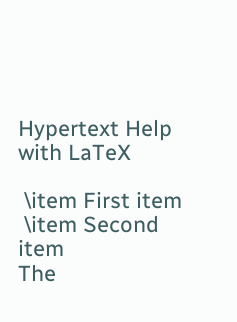Hypertext Help with LaTeX

 \item First item
 \item Second item
The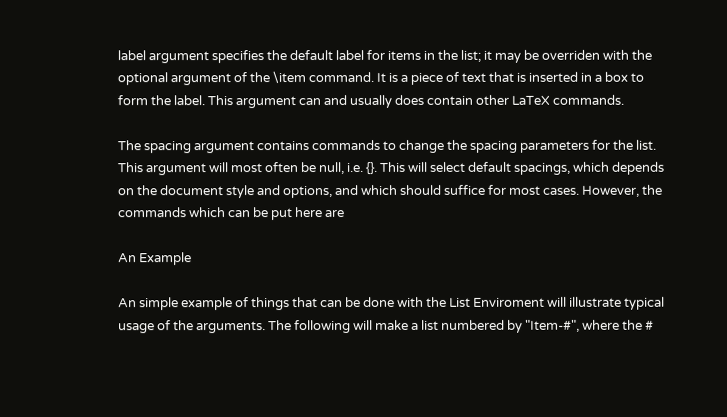label argument specifies the default label for items in the list; it may be overriden with the optional argument of the \item command. It is a piece of text that is inserted in a box to form the label. This argument can and usually does contain other LaTeX commands.

The spacing argument contains commands to change the spacing parameters for the list. This argument will most often be null, i.e. {}. This will select default spacings, which depends on the document style and options, and which should suffice for most cases. However, the commands which can be put here are

An Example

An simple example of things that can be done with the List Enviroment will illustrate typical usage of the arguments. The following will make a list numbered by "Item-#", where the #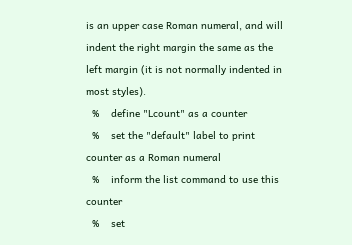is an upper case Roman numeral, and will indent the right margin the same as the left margin (it is not normally indented in most styles).
  %    define "Lcount" as a counter
  %    set the "default" label to print counter as a Roman numeral
  %    inform the list command to use this counter
  %    set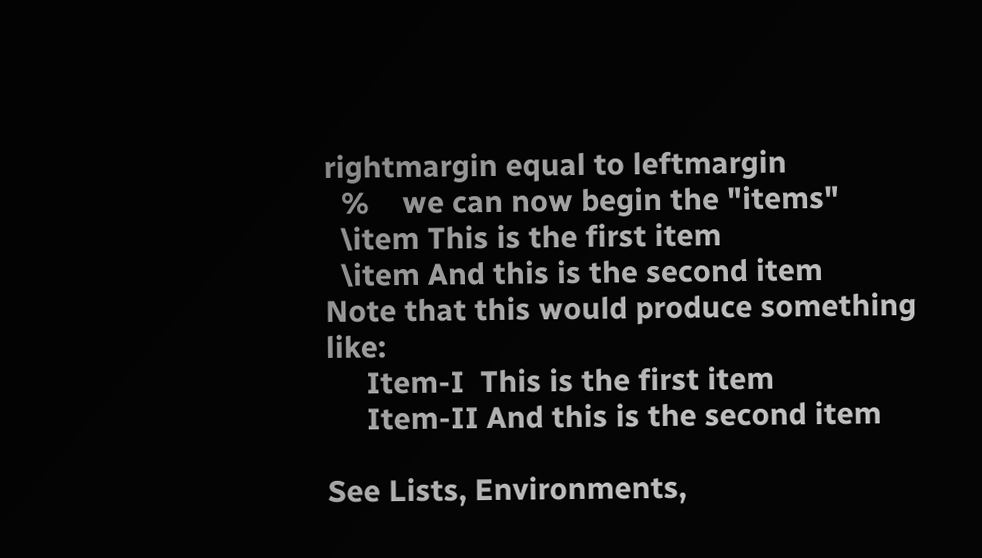rightmargin equal to leftmargin
  %    we can now begin the "items"
  \item This is the first item
  \item And this is the second item
Note that this would produce something like:
     Item-I  This is the first item
     Item-II And this is the second item

See Lists, Environments,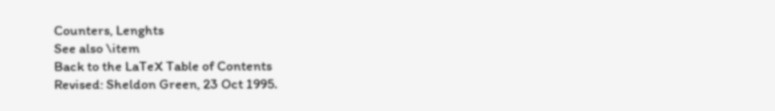Counters, Lenghts
See also \item
Back to the LaTeX Table of Contents
Revised: Sheldon Green, 23 Oct 1995.